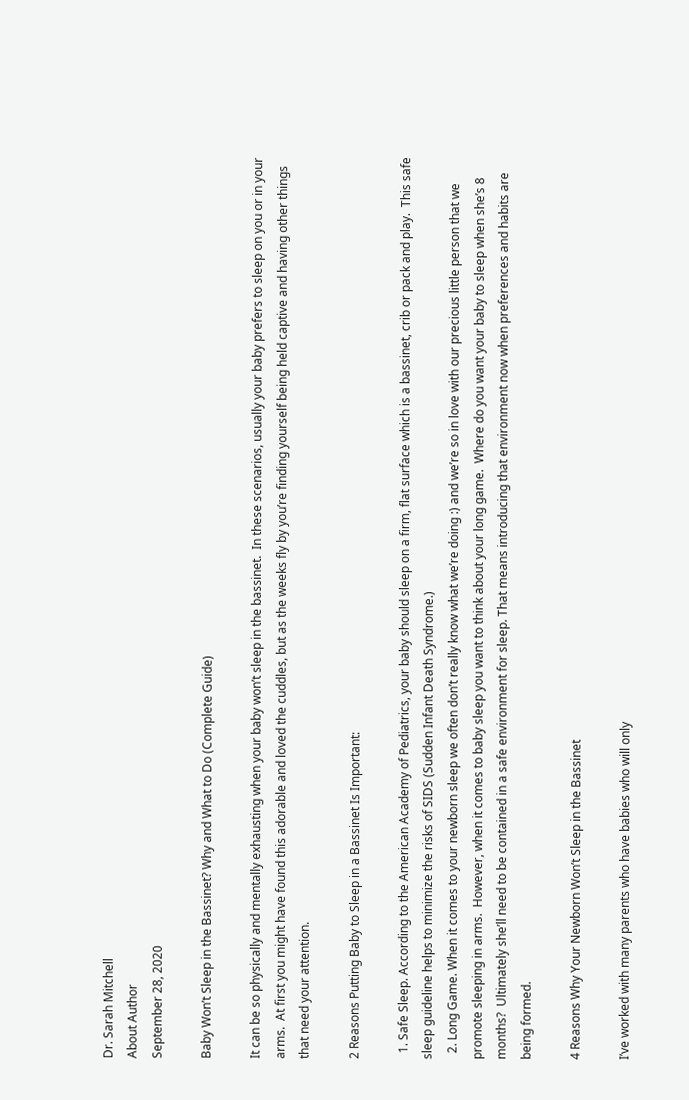Dr. Sarah Mitchell
About Author
September 28, 2020

Baby Won’t Sleep in the Bassinet? Why and What to Do (Complete Guide)

It can be so physically and mentally exhausting when your baby won’t sleep in the bassinet.  In these scenarios, usually your baby prefers to sleep on you or in your arms.  At first you might have found this adorable and loved the cuddles, but as the weeks fly by you’re finding yourself being held captive and having other things that need your attention.

2 Reasons Putting Baby to Sleep in a Bassinet Is Important:

  1. Safe Sleep. According to the American Academy of Pediatrics, your baby should sleep on a firm, flat surface which is a bassinet, crib or pack and play.  This safe sleep guideline helps to minimize the risks of SIDS (Sudden Infant Death Syndrome.)
  2. Long Game. When it comes to your newborn sleep we often don’t really know what we’re doing :) and we’re so in love with our precious little person that we promote sleeping in arms.  However, when it comes to baby sleep you want to think about your long game.  Where do you want your baby to sleep when she’s 8 months?  Ultimately she’ll need to be contained in a safe environment for sleep. That means introducing that environment now when preferences and habits are being formed.

4 Reasons Why Your Newborn Won’t Sleep in the Bassinet

I’ve worked with many parents who have babies who will only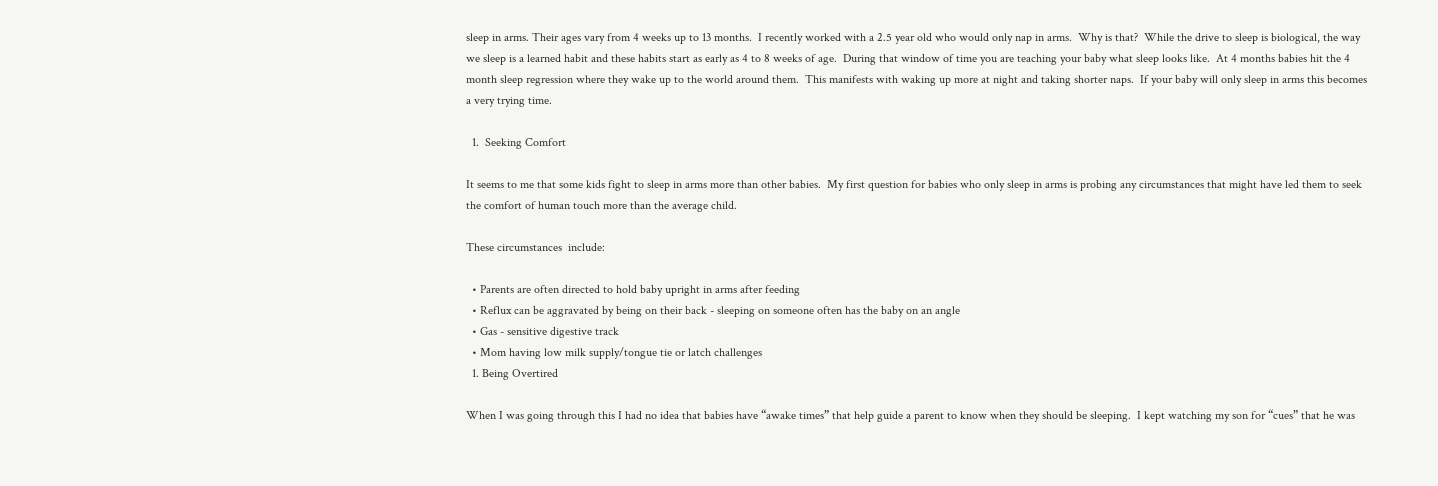sleep in arms. Their ages vary from 4 weeks up to 13 months.  I recently worked with a 2.5 year old who would only nap in arms.  Why is that?  While the drive to sleep is biological, the way we sleep is a learned habit and these habits start as early as 4 to 8 weeks of age.  During that window of time you are teaching your baby what sleep looks like.  At 4 months babies hit the 4 month sleep regression where they wake up to the world around them.  This manifests with waking up more at night and taking shorter naps.  If your baby will only sleep in arms this becomes a very trying time.

  1.  Seeking Comfort

It seems to me that some kids fight to sleep in arms more than other babies.  My first question for babies who only sleep in arms is probing any circumstances that might have led them to seek the comfort of human touch more than the average child.

These circumstances  include:

  • Parents are often directed to hold baby upright in arms after feeding
  • Reflux can be aggravated by being on their back - sleeping on someone often has the baby on an angle
  • Gas - sensitive digestive track
  • Mom having low milk supply/tongue tie or latch challenges
  1. Being Overtired

When I was going through this I had no idea that babies have “awake times” that help guide a parent to know when they should be sleeping.  I kept watching my son for “cues” that he was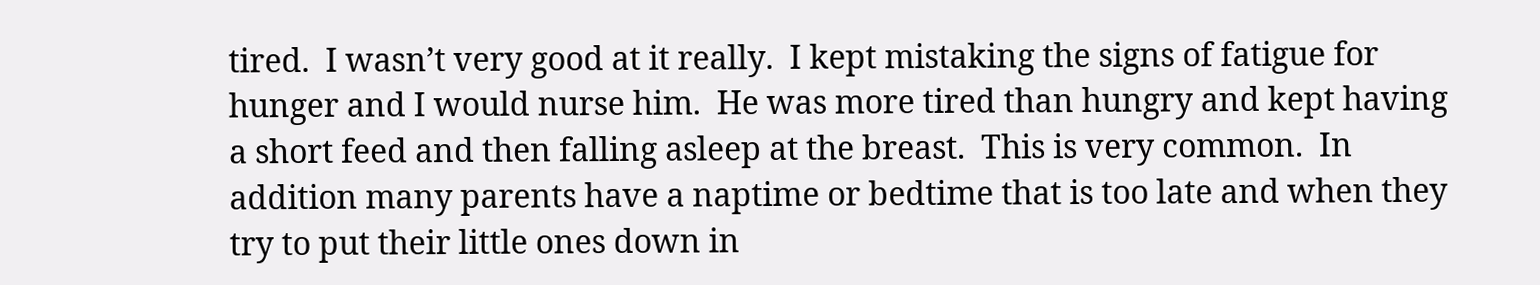tired.  I wasn’t very good at it really.  I kept mistaking the signs of fatigue for hunger and I would nurse him.  He was more tired than hungry and kept having a short feed and then falling asleep at the breast.  This is very common.  In addition many parents have a naptime or bedtime that is too late and when they try to put their little ones down in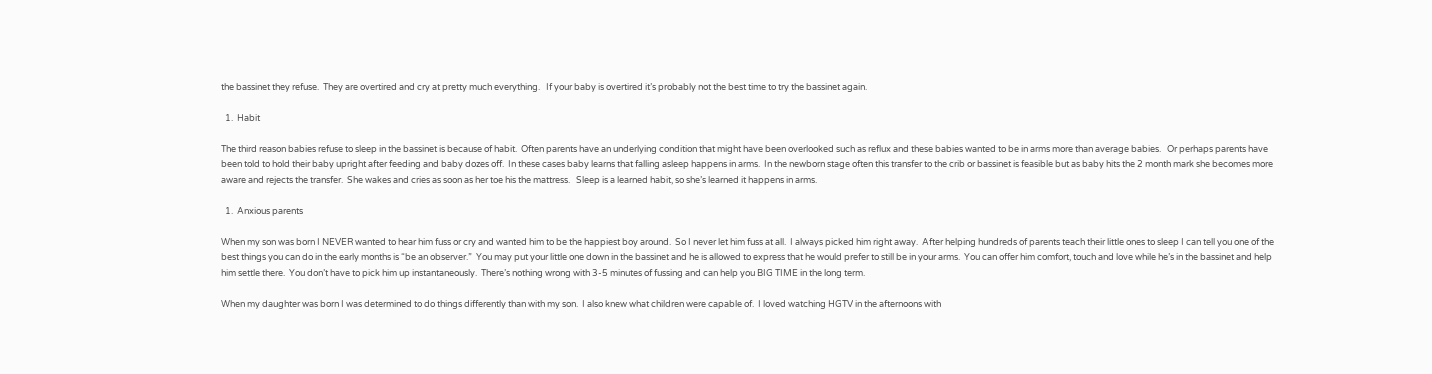the bassinet they refuse.  They are overtired and cry at pretty much everything.   If your baby is overtired it’s probably not the best time to try the bassinet again.

  1.  Habit

The third reason babies refuse to sleep in the bassinet is because of habit.  Often parents have an underlying condition that might have been overlooked such as reflux and these babies wanted to be in arms more than average babies.   Or perhaps parents have been told to hold their baby upright after feeding and baby dozes off.  In these cases baby learns that falling asleep happens in arms.  In the newborn stage often this transfer to the crib or bassinet is feasible but as baby hits the 2 month mark she becomes more aware and rejects the transfer.  She wakes and cries as soon as her toe his the mattress.   Sleep is a learned habit, so she’s learned it happens in arms.

  1.  Anxious parents

When my son was born I NEVER wanted to hear him fuss or cry and wanted him to be the happiest boy around.  So I never let him fuss at all.  I always picked him right away.  After helping hundreds of parents teach their little ones to sleep I can tell you one of the best things you can do in the early months is “be an observer.”  You may put your little one down in the bassinet and he is allowed to express that he would prefer to still be in your arms.  You can offer him comfort, touch and love while he’s in the bassinet and help him settle there.  You don’t have to pick him up instantaneously.  There’s nothing wrong with 3-5 minutes of fussing and can help you BIG TIME in the long term.

When my daughter was born I was determined to do things differently than with my son.  I also knew what children were capable of.  I loved watching HGTV in the afternoons with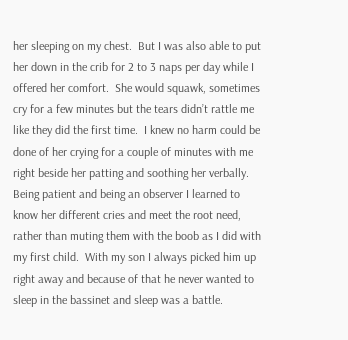her sleeping on my chest.  But I was also able to put her down in the crib for 2 to 3 naps per day while I offered her comfort.  She would squawk, sometimes cry for a few minutes but the tears didn’t rattle me like they did the first time.  I knew no harm could be done of her crying for a couple of minutes with me right beside her patting and soothing her verbally.  Being patient and being an observer I learned to know her different cries and meet the root need, rather than muting them with the boob as I did with my first child.  With my son I always picked him up right away and because of that he never wanted to sleep in the bassinet and sleep was a battle.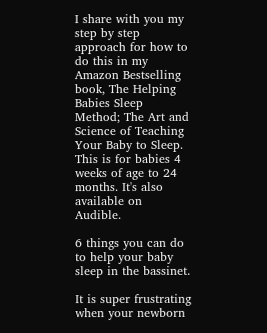I share with you my step by step approach for how to do this in my Amazon Bestselling book, The Helping Babies Sleep Method; The Art and Science of Teaching Your Baby to Sleep. This is for babies 4 weeks of age to 24 months. It's also available on Audible.

6 things you can do to help your baby sleep in the bassinet.

It is super frustrating when your newborn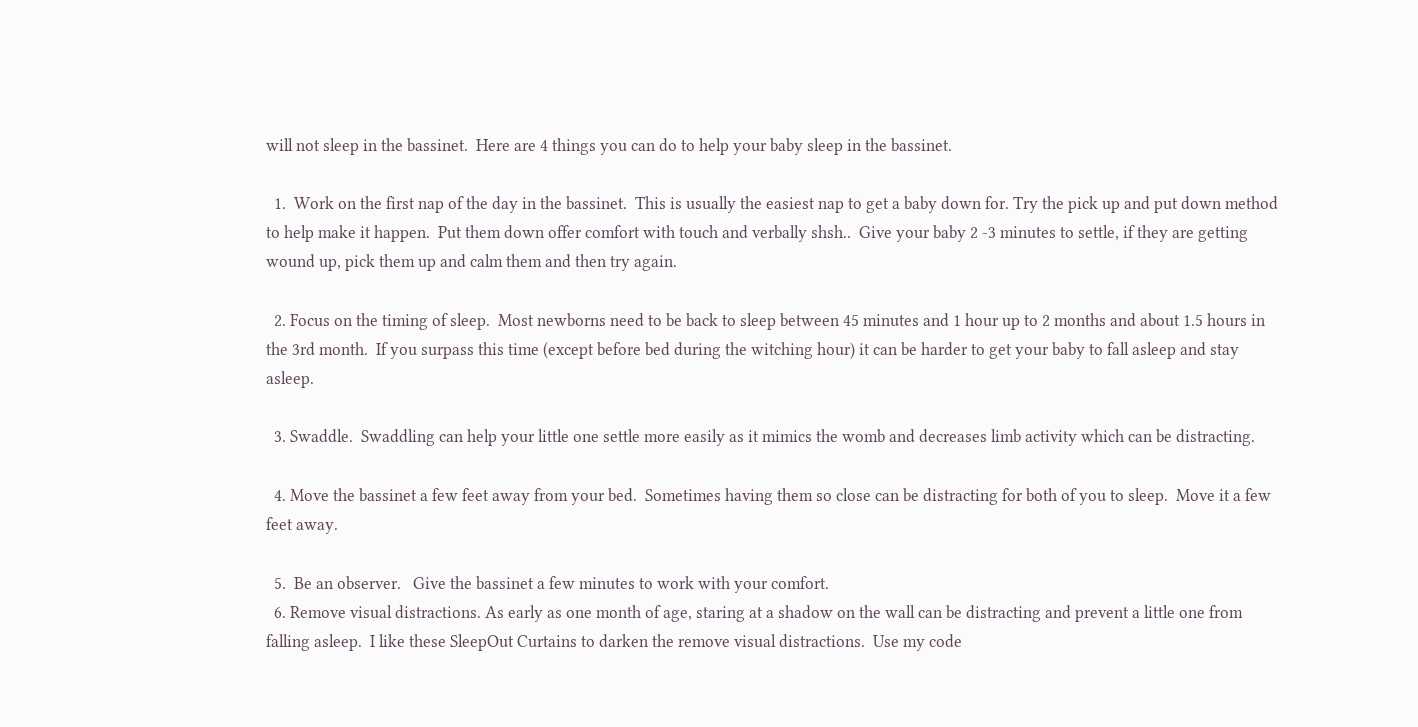will not sleep in the bassinet.  Here are 4 things you can do to help your baby sleep in the bassinet.

  1.  Work on the first nap of the day in the bassinet.  This is usually the easiest nap to get a baby down for. Try the pick up and put down method to help make it happen.  Put them down offer comfort with touch and verbally shsh..  Give your baby 2 -3 minutes to settle, if they are getting wound up, pick them up and calm them and then try again.

  2. Focus on the timing of sleep.  Most newborns need to be back to sleep between 45 minutes and 1 hour up to 2 months and about 1.5 hours in the 3rd month.  If you surpass this time (except before bed during the witching hour) it can be harder to get your baby to fall asleep and stay asleep.

  3. Swaddle.  Swaddling can help your little one settle more easily as it mimics the womb and decreases limb activity which can be distracting.

  4. Move the bassinet a few feet away from your bed.  Sometimes having them so close can be distracting for both of you to sleep.  Move it a few feet away.

  5.  Be an observer.   Give the bassinet a few minutes to work with your comfort.
  6. Remove visual distractions. As early as one month of age, staring at a shadow on the wall can be distracting and prevent a little one from falling asleep.  I like these SleepOut Curtains to darken the remove visual distractions.  Use my code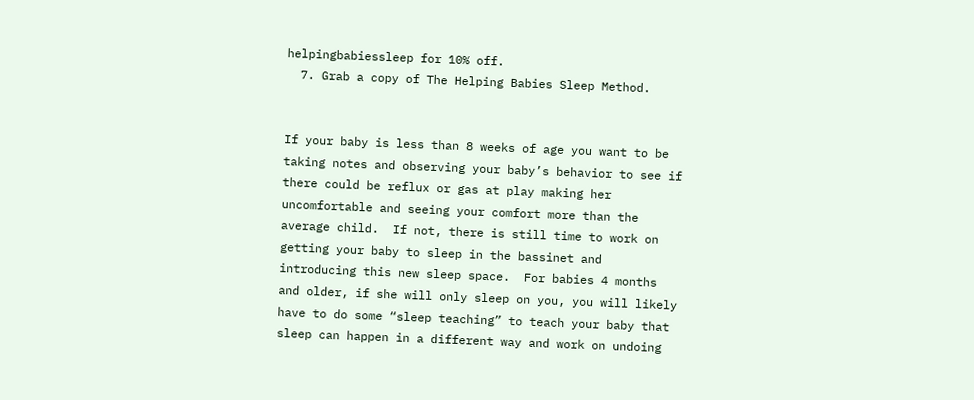helpingbabiessleep for 10% off.
  7. Grab a copy of The Helping Babies Sleep Method.


If your baby is less than 8 weeks of age you want to be taking notes and observing your baby’s behavior to see if there could be reflux or gas at play making her uncomfortable and seeing your comfort more than the average child.  If not, there is still time to work on getting your baby to sleep in the bassinet and introducing this new sleep space.  For babies 4 months and older, if she will only sleep on you, you will likely have to do some “sleep teaching” to teach your baby that sleep can happen in a different way and work on undoing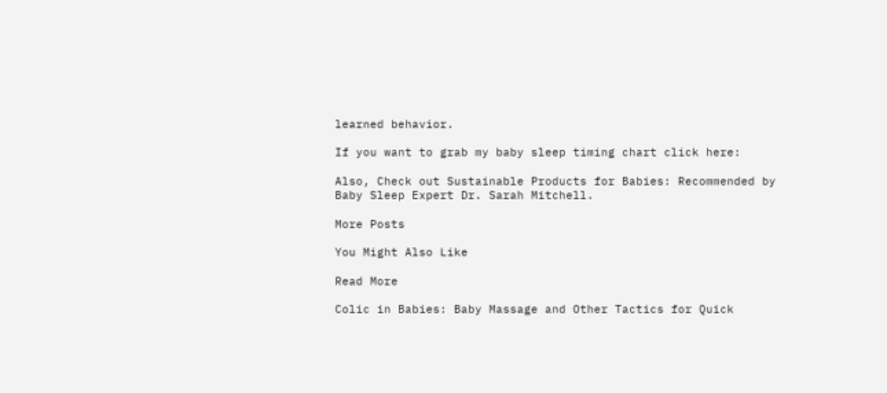learned behavior.

If you want to grab my baby sleep timing chart click here:

Also, Check out Sustainable Products for Babies: Recommended by Baby Sleep Expert Dr. Sarah Mitchell.

More Posts

You Might Also Like

Read More

Colic in Babies: Baby Massage and Other Tactics for Quick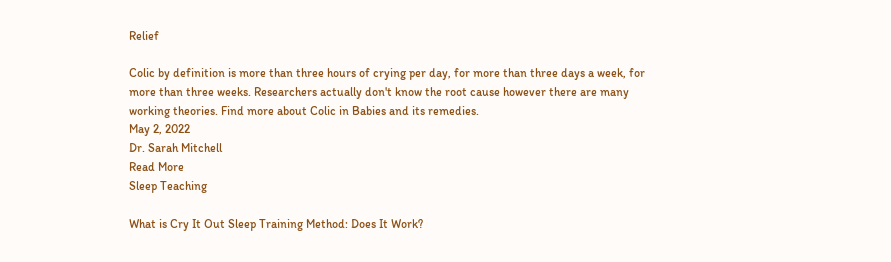Relief

Colic by definition is more than three hours of crying per day, for more than three days a week, for more than three weeks. Researchers actually don't know the root cause however there are many working theories. Find more about Colic in Babies and its remedies.
May 2, 2022
Dr. Sarah Mitchell
Read More
Sleep Teaching

What is Cry It Out Sleep Training Method: Does It Work?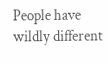People have wildly different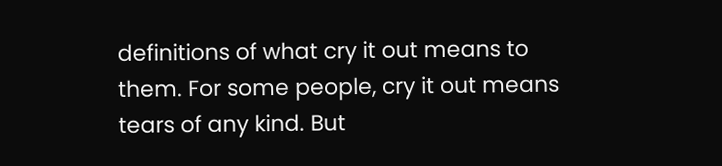definitions of what cry it out means to them. For some people, cry it out means tears of any kind. But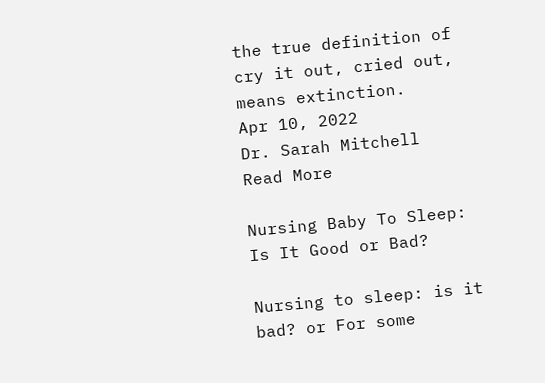the true definition of cry it out, cried out, means extinction.
Apr 10, 2022
Dr. Sarah Mitchell
Read More

Nursing Baby To Sleep: Is It Good or Bad?

Nursing to sleep: is it bad? or For some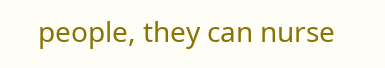people, they can nurse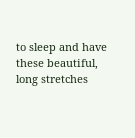to sleep and have these beautiful, long stretches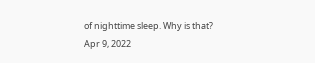of nighttime sleep. Why is that?
Apr 9, 2022